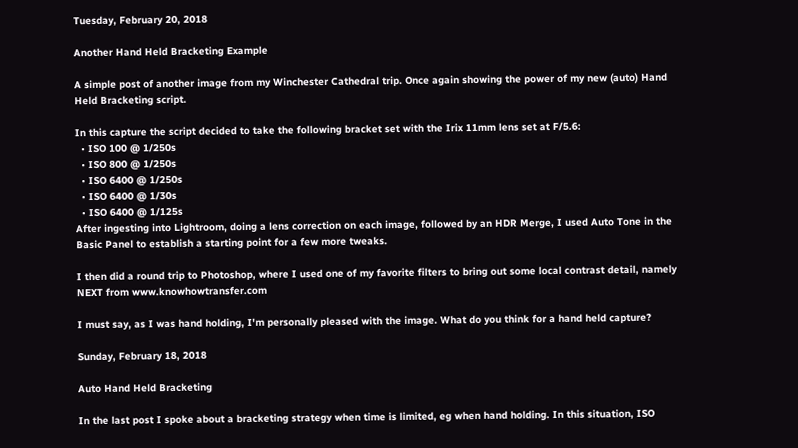Tuesday, February 20, 2018

Another Hand Held Bracketing Example

A simple post of another image from my Winchester Cathedral trip. Once again showing the power of my new (auto) Hand Held Bracketing script.

In this capture the script decided to take the following bracket set with the Irix 11mm lens set at F/5.6:
  • ISO 100 @ 1/250s
  • ISO 800 @ 1/250s
  • ISO 6400 @ 1/250s
  • ISO 6400 @ 1/30s
  • ISO 6400 @ 1/125s
After ingesting into Lightroom, doing a lens correction on each image, followed by an HDR Merge, I used Auto Tone in the Basic Panel to establish a starting point for a few more tweaks.

I then did a round trip to Photoshop, where I used one of my favorite filters to bring out some local contrast detail, namely NEXT from www.knowhowtransfer.com

I must say, as I was hand holding, I'm personally pleased with the image. What do you think for a hand held capture?

Sunday, February 18, 2018

Auto Hand Held Bracketing

In the last post I spoke about a bracketing strategy when time is limited, eg when hand holding. In this situation, ISO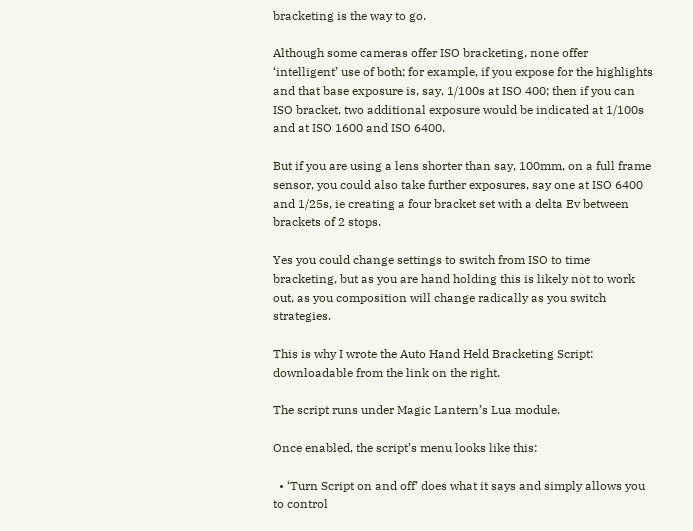bracketing is the way to go.

Although some cameras offer ISO bracketing, none offer ‘intelligent’ use of both; for example, if you expose for the highlights and that base exposure is, say, 1/100s at ISO 400; then if you can ISO bracket, two additional exposure would be indicated at 1/100s and at ISO 1600 and ISO 6400.

But if you are using a lens shorter than say, 100mm, on a full frame sensor, you could also take further exposures, say one at ISO 6400 and 1/25s, ie creating a four bracket set with a delta Ev between brackets of 2 stops.

Yes you could change settings to switch from ISO to time bracketing, but as you are hand holding this is likely not to work out, as you composition will change radically as you switch strategies.

This is why I wrote the Auto Hand Held Bracketing Script: downloadable from the link on the right.

The script runs under Magic Lantern’s Lua module.

Once enabled, the script’s menu looks like this:

  • ‘Turn Script on and off’ does what it says and simply allows you to control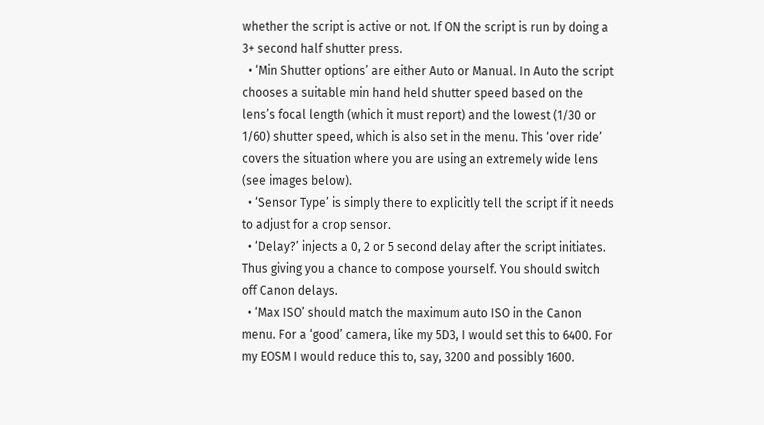whether the script is active or not. If ON the script is run by doing a 3+ second half shutter press.
  • ‘Min Shutter options’ are either Auto or Manual. In Auto the script chooses a suitable min hand held shutter speed based on the lens’s focal length (which it must report) and the lowest (1/30 or 1/60) shutter speed, which is also set in the menu. This ‘over ride’ covers the situation where you are using an extremely wide lens (see images below).
  • ‘Sensor Type’ is simply there to explicitly tell the script if it needs to adjust for a crop sensor.
  • ‘Delay?’ injects a 0, 2 or 5 second delay after the script initiates. Thus giving you a chance to compose yourself. You should switch off Canon delays.
  • ‘Max ISO’ should match the maximum auto ISO in the Canon menu. For a ‘good’ camera, like my 5D3, I would set this to 6400. For my EOSM I would reduce this to, say, 3200 and possibly 1600.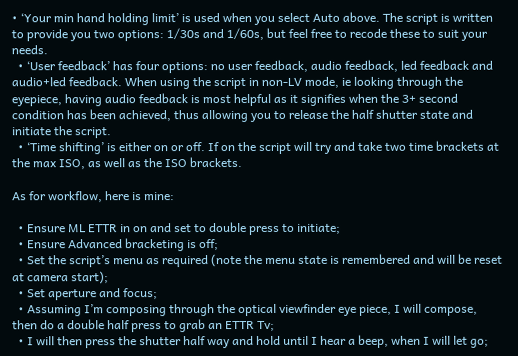• ‘Your min hand holding limit’ is used when you select Auto above. The script is written to provide you two options: 1/30s and 1/60s, but feel free to recode these to suit your needs.
  • ‘User feedback’ has four options: no user feedback, audio feedback, led feedback and audio+led feedback. When using the script in non-LV mode, ie looking through the eyepiece, having audio feedback is most helpful as it signifies when the 3+ second condition has been achieved, thus allowing you to release the half shutter state and initiate the script.
  • ‘Time shifting’ is either on or off. If on the script will try and take two time brackets at the max ISO, as well as the ISO brackets.

As for workflow, here is mine:

  • Ensure ML ETTR in on and set to double press to initiate;
  • Ensure Advanced bracketing is off;
  • Set the script’s menu as required (note the menu state is remembered and will be reset at camera start);
  • Set aperture and focus;
  • Assuming I’m composing through the optical viewfinder eye piece, I will compose, then do a double half press to grab an ETTR Tv;
  • I will then press the shutter half way and hold until I hear a beep, when I will let go;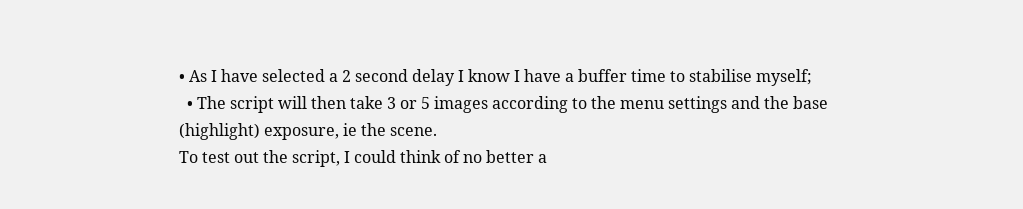• As I have selected a 2 second delay I know I have a buffer time to stabilise myself;
  • The script will then take 3 or 5 images according to the menu settings and the base (highlight) exposure, ie the scene.
To test out the script, I could think of no better a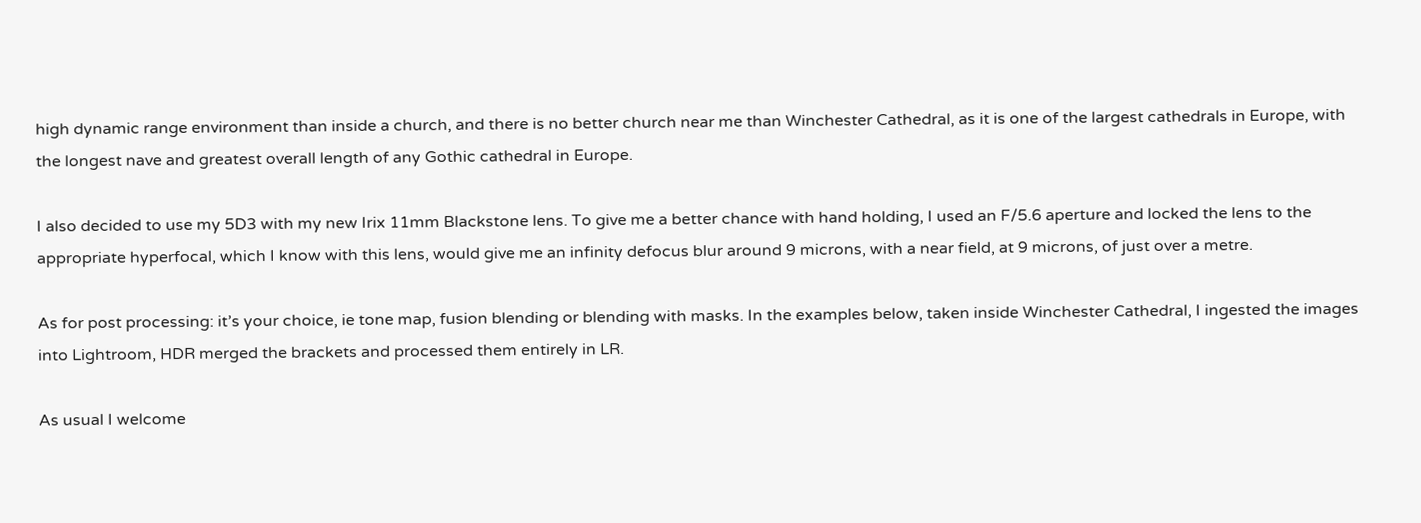high dynamic range environment than inside a church, and there is no better church near me than Winchester Cathedral, as it is one of the largest cathedrals in Europe, with the longest nave and greatest overall length of any Gothic cathedral in Europe.

I also decided to use my 5D3 with my new Irix 11mm Blackstone lens. To give me a better chance with hand holding, I used an F/5.6 aperture and locked the lens to the appropriate hyperfocal, which I know with this lens, would give me an infinity defocus blur around 9 microns, with a near field, at 9 microns, of just over a metre.

As for post processing: it’s your choice, ie tone map, fusion blending or blending with masks. In the examples below, taken inside Winchester Cathedral, I ingested the images into Lightroom, HDR merged the brackets and processed them entirely in LR.

As usual I welcome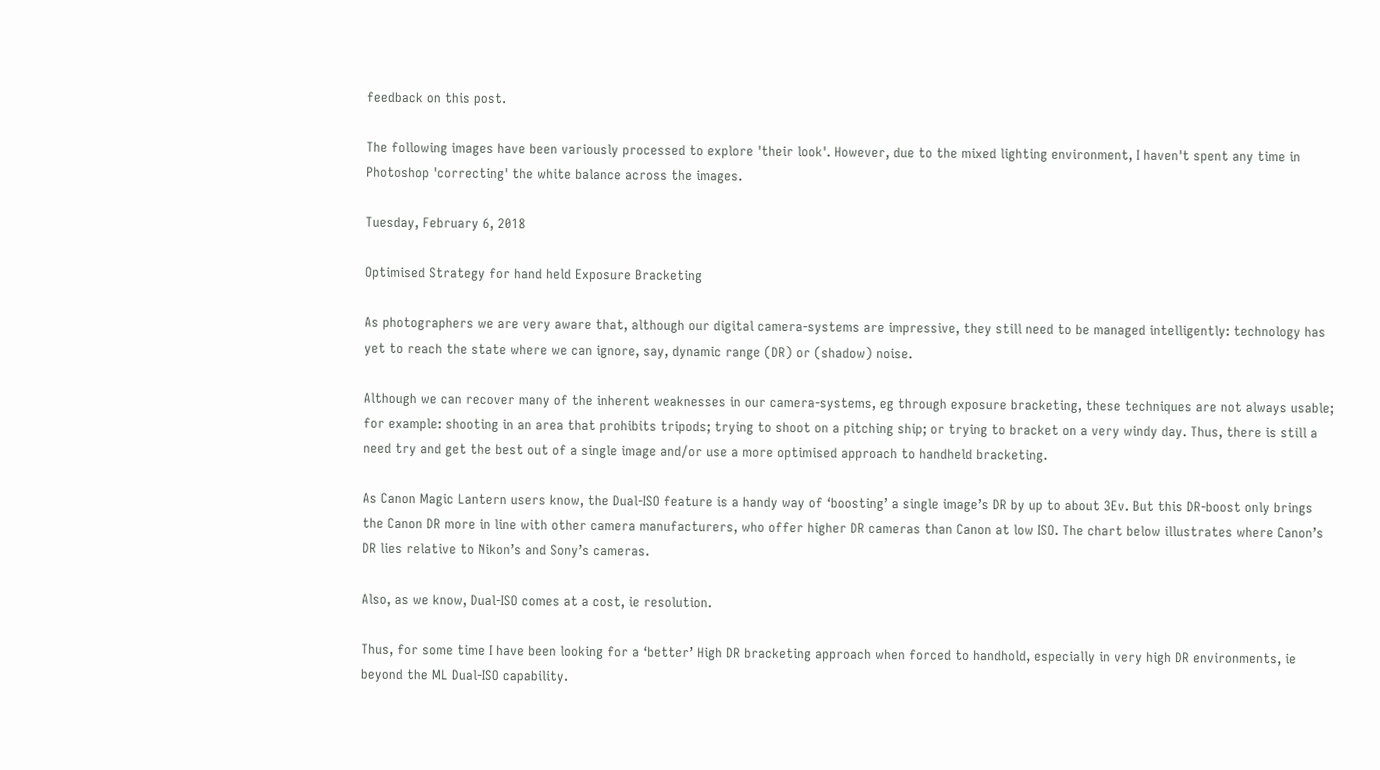feedback on this post.

The following images have been variously processed to explore 'their look'. However, due to the mixed lighting environment, I haven't spent any time in Photoshop 'correcting' the white balance across the images.

Tuesday, February 6, 2018

Optimised Strategy for hand held Exposure Bracketing

As photographers we are very aware that, although our digital camera-systems are impressive, they still need to be managed intelligently: technology has yet to reach the state where we can ignore, say, dynamic range (DR) or (shadow) noise.

Although we can recover many of the inherent weaknesses in our camera-systems, eg through exposure bracketing, these techniques are not always usable; for example: shooting in an area that prohibits tripods; trying to shoot on a pitching ship; or trying to bracket on a very windy day. Thus, there is still a need try and get the best out of a single image and/or use a more optimised approach to handheld bracketing.

As Canon Magic Lantern users know, the Dual-ISO feature is a handy way of ‘boosting’ a single image’s DR by up to about 3Ev. But this DR-boost only brings the Canon DR more in line with other camera manufacturers, who offer higher DR cameras than Canon at low ISO. The chart below illustrates where Canon’s DR lies relative to Nikon’s and Sony’s cameras.

Also, as we know, Dual-ISO comes at a cost, ie resolution.

Thus, for some time I have been looking for a ‘better’ High DR bracketing approach when forced to handhold, especially in very high DR environments, ie beyond the ML Dual-ISO capability.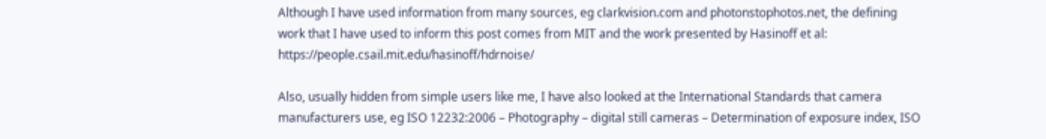Although I have used information from many sources, eg clarkvision.com and photonstophotos.net, the defining work that I have used to inform this post comes from MIT and the work presented by Hasinoff et al: https://people.csail.mit.edu/hasinoff/hdrnoise/

Also, usually hidden from simple users like me, I have also looked at the International Standards that camera manufacturers use, eg ISO 12232:2006 – Photography – digital still cameras – Determination of exposure index, ISO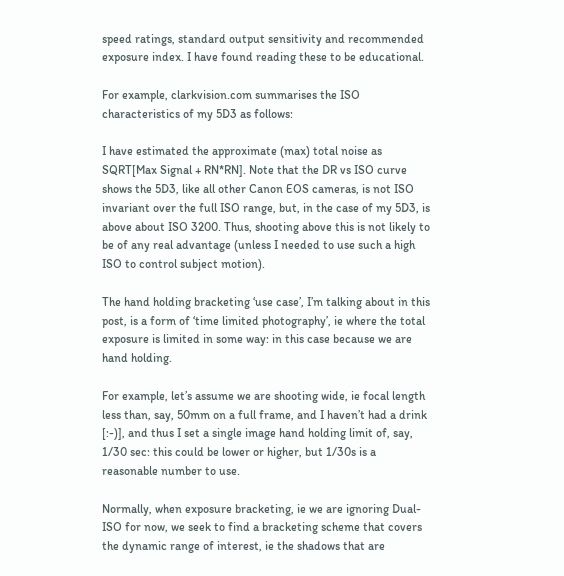speed ratings, standard output sensitivity and recommended exposure index. I have found reading these to be educational.

For example, clarkvision.com summarises the ISO characteristics of my 5D3 as follows:

I have estimated the approximate (max) total noise as SQRT[Max Signal + RN*RN]. Note that the DR vs ISO curve shows the 5D3, like all other Canon EOS cameras, is not ISO invariant over the full ISO range, but, in the case of my 5D3, is above about ISO 3200. Thus, shooting above this is not likely to be of any real advantage (unless I needed to use such a high ISO to control subject motion).

The hand holding bracketing ‘use case’, I’m talking about in this post, is a form of ‘time limited photography’, ie where the total exposure is limited in some way: in this case because we are hand holding.

For example, let’s assume we are shooting wide, ie focal length less than, say, 50mm on a full frame, and I haven’t had a drink [:-)], and thus I set a single image hand holding limit of, say, 1/30 sec: this could be lower or higher, but 1/30s is a reasonable number to use.

Normally, when exposure bracketing, ie we are ignoring Dual-ISO for now, we seek to find a bracketing scheme that covers the dynamic range of interest, ie the shadows that are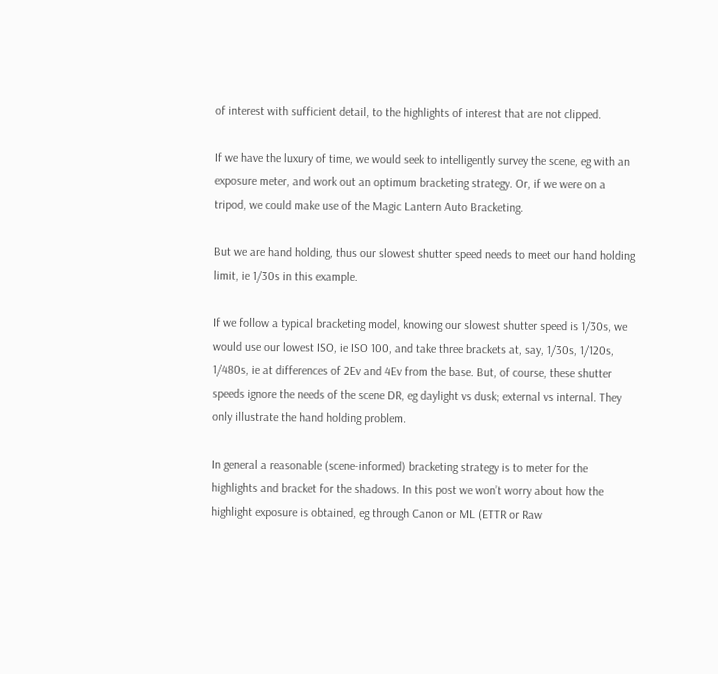of interest with sufficient detail, to the highlights of interest that are not clipped.

If we have the luxury of time, we would seek to intelligently survey the scene, eg with an exposure meter, and work out an optimum bracketing strategy. Or, if we were on a tripod, we could make use of the Magic Lantern Auto Bracketing.

But we are hand holding, thus our slowest shutter speed needs to meet our hand holding limit, ie 1/30s in this example.

If we follow a typical bracketing model, knowing our slowest shutter speed is 1/30s, we would use our lowest ISO, ie ISO 100, and take three brackets at, say, 1/30s, 1/120s, 1/480s, ie at differences of 2Ev and 4Ev from the base. But, of course, these shutter speeds ignore the needs of the scene DR, eg daylight vs dusk; external vs internal. They only illustrate the hand holding problem.

In general a reasonable (scene-informed) bracketing strategy is to meter for the highlights and bracket for the shadows. In this post we won’t worry about how the highlight exposure is obtained, eg through Canon or ML (ETTR or Raw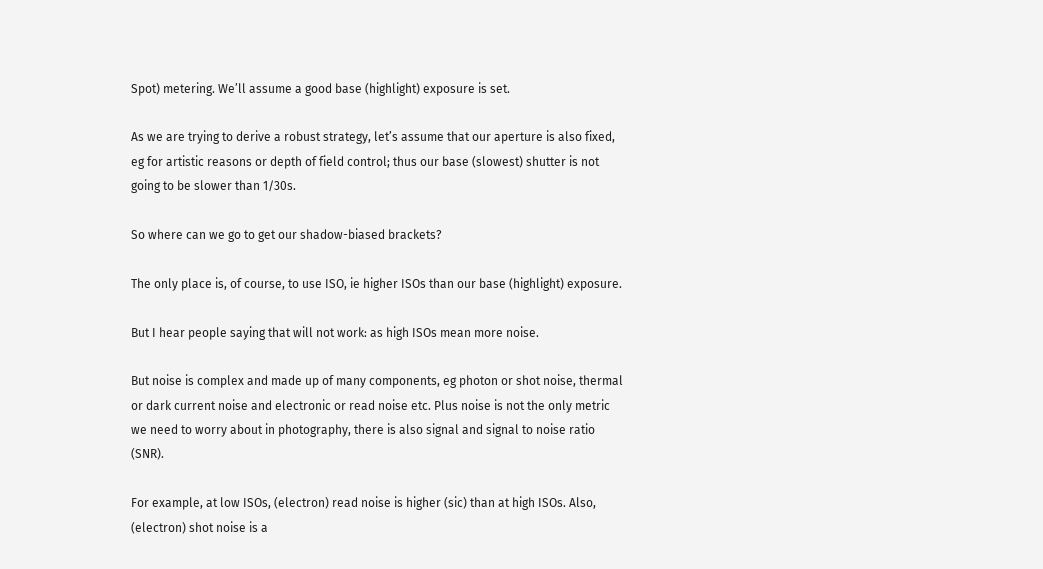Spot) metering. We’ll assume a good base (highlight) exposure is set.

As we are trying to derive a robust strategy, let’s assume that our aperture is also fixed, eg for artistic reasons or depth of field control; thus our base (slowest) shutter is not going to be slower than 1/30s.

So where can we go to get our shadow-biased brackets?

The only place is, of course, to use ISO, ie higher ISOs than our base (highlight) exposure.

But I hear people saying that will not work: as high ISOs mean more noise.

But noise is complex and made up of many components, eg photon or shot noise, thermal or dark current noise and electronic or read noise etc. Plus noise is not the only metric we need to worry about in photography, there is also signal and signal to noise ratio (SNR).

For example, at low ISOs, (electron) read noise is higher (sic) than at high ISOs. Also, (electron) shot noise is a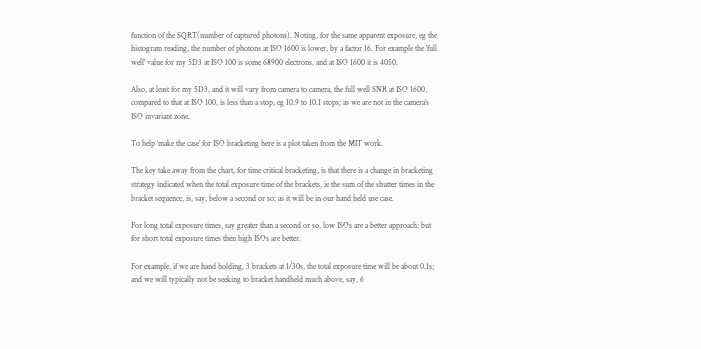function of the SQRT(number of captured photons). Noting, for the same apparent exposure, eg the histogram reading, the number of photons at ISO 1600 is lower, by a factor 16. For example the 'full well' value for my 5D3 at ISO 100 is some 68900 electrons, and at ISO 1600 it is 4050.

Also, at least for my 5D3, and it will vary from camera to camera, the full well SNR at ISO 1600, compared to that at ISO 100, is less than a stop, eg 10.9 to 10.1 stops; as we are not in the camera’s ISO invariant zone.

To help ‘make the case’ for ISO bracketing here is a plot taken from the MIT work.

The key take away from the chart, for time critical bracketing, is that there is a change in bracketing strategy indicated when the total exposure time of the brackets, ie the sum of the shutter times in the bracket sequence, is, say, below a second or so: as it will be in our hand held use case.

For long total exposure times, say greater than a second or so, low ISOs are a better approach; but for short total exposure times then high ISOs are better.

For example, if we are hand holding, 3 brackets at 1/30s, the total exposure time will be about 0.1s; and we will typically not be seeking to bracket handheld much above, say, 6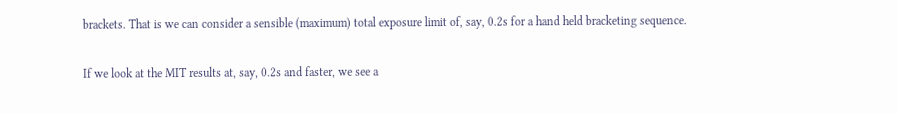brackets. That is we can consider a sensible (maximum) total exposure limit of, say, 0.2s for a hand held bracketing sequence.

If we look at the MIT results at, say, 0.2s and faster, we see a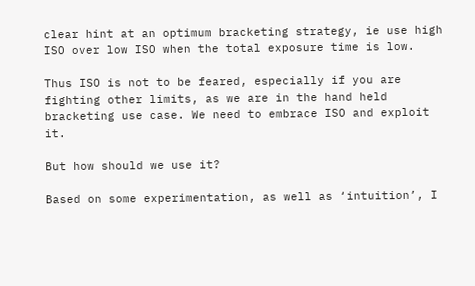clear hint at an optimum bracketing strategy, ie use high ISO over low ISO when the total exposure time is low.

Thus ISO is not to be feared, especially if you are fighting other limits, as we are in the hand held bracketing use case. We need to embrace ISO and exploit it.

But how should we use it?

Based on some experimentation, as well as ‘intuition’, I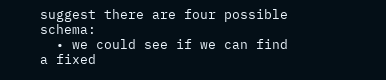suggest there are four possible schema:
  • we could see if we can find a fixed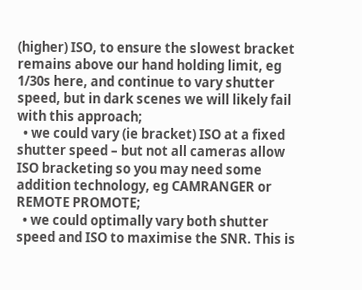(higher) ISO, to ensure the slowest bracket remains above our hand holding limit, eg 1/30s here, and continue to vary shutter speed, but in dark scenes we will likely fail with this approach;
  • we could vary (ie bracket) ISO at a fixed shutter speed – but not all cameras allow ISO bracketing so you may need some addition technology, eg CAMRANGER or REMOTE PROMOTE;
  • we could optimally vary both shutter speed and ISO to maximise the SNR. This is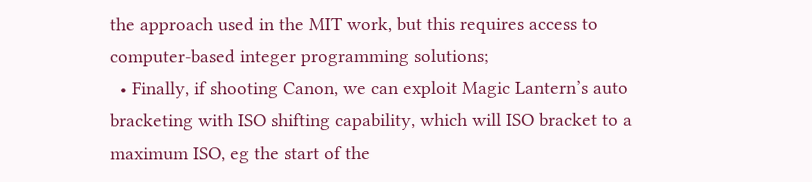the approach used in the MIT work, but this requires access to computer-based integer programming solutions;
  • Finally, if shooting Canon, we can exploit Magic Lantern’s auto bracketing with ISO shifting capability, which will ISO bracket to a maximum ISO, eg the start of the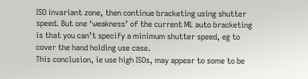ISO invariant zone, then continue bracketing using shutter speed. But one ‘weakness’ of the current ML auto bracketing is that you can’t specify a minimum shutter speed, eg to cover the hand holding use case.
This conclusion, ie use high ISOs, may appear to some to be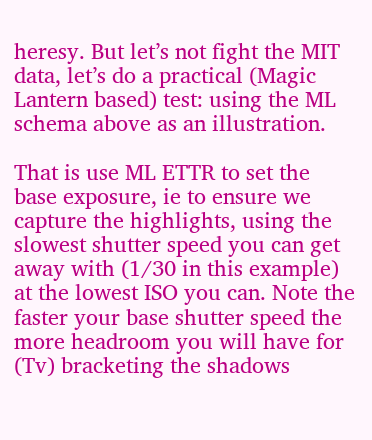heresy. But let’s not fight the MIT data, let’s do a practical (Magic Lantern based) test: using the ML schema above as an illustration.

That is use ML ETTR to set the base exposure, ie to ensure we capture the highlights, using the slowest shutter speed you can get away with (1/30 in this example) at the lowest ISO you can. Note the faster your base shutter speed the more headroom you will have for (Tv) bracketing the shadows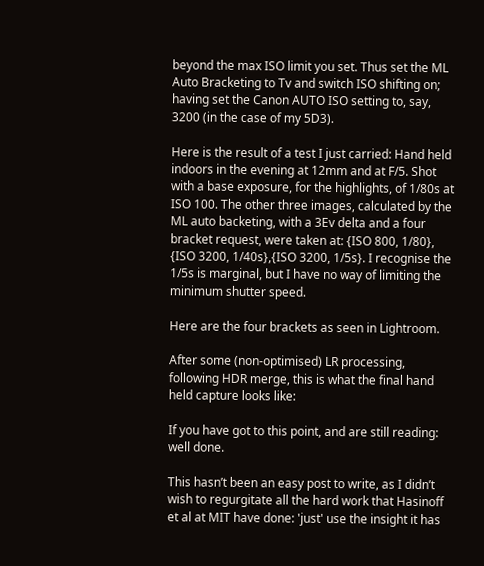beyond the max ISO limit you set. Thus set the ML Auto Bracketing to Tv and switch ISO shifting on; having set the Canon AUTO ISO setting to, say, 3200 (in the case of my 5D3).

Here is the result of a test I just carried: Hand held indoors in the evening at 12mm and at F/5. Shot with a base exposure, for the highlights, of 1/80s at ISO 100. The other three images, calculated by the ML auto backeting, with a 3Ev delta and a four bracket request, were taken at: {ISO 800, 1/80}, {ISO 3200, 1/40s},{ISO 3200, 1/5s}. I recognise the 1/5s is marginal, but I have no way of limiting the minimum shutter speed.

Here are the four brackets as seen in Lightroom.

After some (non-optimised) LR processing, following HDR merge, this is what the final hand held capture looks like:

If you have got to this point, and are still reading: well done.

This hasn’t been an easy post to write, as I didn’t wish to regurgitate all the hard work that Hasinoff et al at MIT have done: 'just' use the insight it has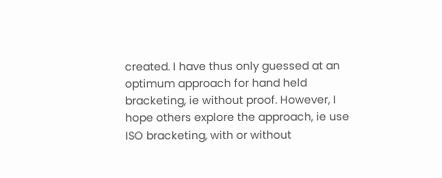created. I have thus only guessed at an optimum approach for hand held bracketing, ie without proof. However, I hope others explore the approach, ie use ISO bracketing, with or without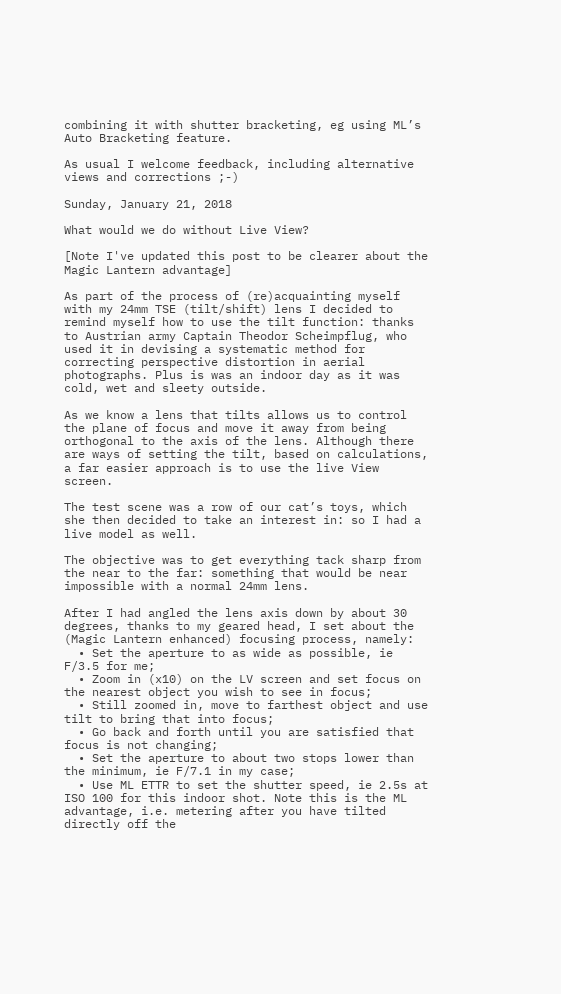combining it with shutter bracketing, eg using ML’s Auto Bracketing feature.

As usual I welcome feedback, including alternative views and corrections ;-)

Sunday, January 21, 2018

What would we do without Live View?

[Note I've updated this post to be clearer about the Magic Lantern advantage]

As part of the process of (re)acquainting myself with my 24mm TSE (tilt/shift) lens I decided to remind myself how to use the tilt function: thanks to Austrian army Captain Theodor Scheimpflug, who used it in devising a systematic method for correcting perspective distortion in aerial photographs. Plus is was an indoor day as it was cold, wet and sleety outside.

As we know a lens that tilts allows us to control the plane of focus and move it away from being orthogonal to the axis of the lens. Although there are ways of setting the tilt, based on calculations, a far easier approach is to use the live View screen.

The test scene was a row of our cat’s toys, which she then decided to take an interest in: so I had a live model as well.

The objective was to get everything tack sharp from the near to the far: something that would be near impossible with a normal 24mm lens.

After I had angled the lens axis down by about 30 degrees, thanks to my geared head, I set about the (Magic Lantern enhanced) focusing process, namely:
  • Set the aperture to as wide as possible, ie F/3.5 for me;
  • Zoom in (x10) on the LV screen and set focus on the nearest object you wish to see in focus;
  • Still zoomed in, move to farthest object and use tilt to bring that into focus;
  • Go back and forth until you are satisfied that focus is not changing;
  • Set the aperture to about two stops lower than the minimum, ie F/7.1 in my case;
  • Use ML ETTR to set the shutter speed, ie 2.5s at ISO 100 for this indoor shot. Note this is the ML advantage, i.e. metering after you have tilted directly off the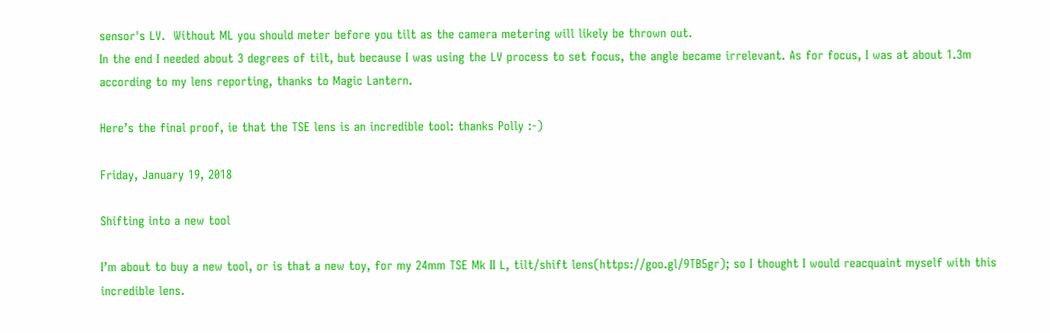sensor's LV.  Without ML you should meter before you tilt as the camera metering will likely be thrown out.
In the end I needed about 3 degrees of tilt, but because I was using the LV process to set focus, the angle became irrelevant. As for focus, I was at about 1.3m according to my lens reporting, thanks to Magic Lantern.

Here’s the final proof, ie that the TSE lens is an incredible tool: thanks Polly :-)

Friday, January 19, 2018

Shifting into a new tool

I’m about to buy a new tool, or is that a new toy, for my 24mm TSE Mk II L, tilt/shift lens(https://goo.gl/9TB5gr); so I thought I would reacquaint myself with this incredible lens.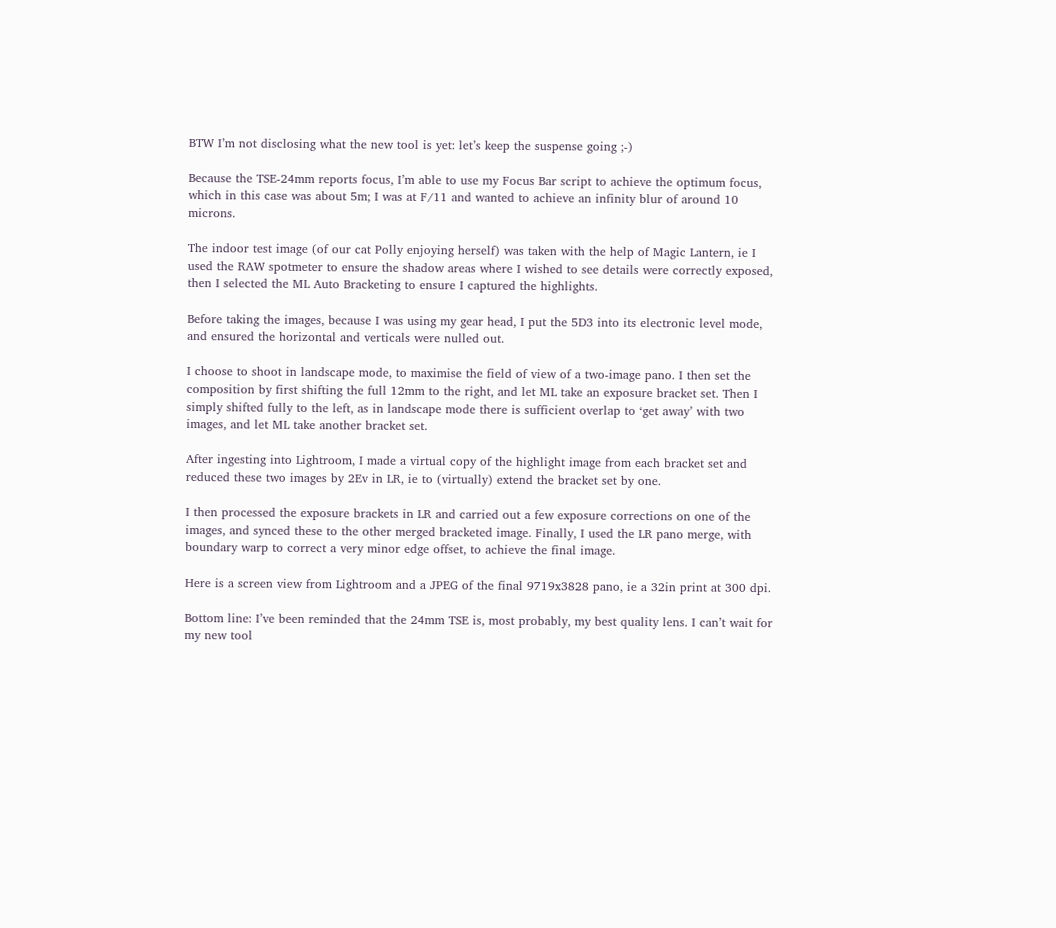BTW I’m not disclosing what the new tool is yet: let’s keep the suspense going ;-)

Because the TSE-24mm reports focus, I’m able to use my Focus Bar script to achieve the optimum focus, which in this case was about 5m; I was at F/11 and wanted to achieve an infinity blur of around 10 microns.

The indoor test image (of our cat Polly enjoying herself) was taken with the help of Magic Lantern, ie I used the RAW spotmeter to ensure the shadow areas where I wished to see details were correctly exposed, then I selected the ML Auto Bracketing to ensure I captured the highlights.

Before taking the images, because I was using my gear head, I put the 5D3 into its electronic level mode, and ensured the horizontal and verticals were nulled out.

I choose to shoot in landscape mode, to maximise the field of view of a two-image pano. I then set the composition by first shifting the full 12mm to the right, and let ML take an exposure bracket set. Then I simply shifted fully to the left, as in landscape mode there is sufficient overlap to ‘get away’ with two images, and let ML take another bracket set.

After ingesting into Lightroom, I made a virtual copy of the highlight image from each bracket set and reduced these two images by 2Ev in LR, ie to (virtually) extend the bracket set by one.

I then processed the exposure brackets in LR and carried out a few exposure corrections on one of the images, and synced these to the other merged bracketed image. Finally, I used the LR pano merge, with boundary warp to correct a very minor edge offset, to achieve the final image.

Here is a screen view from Lightroom and a JPEG of the final 9719x3828 pano, ie a 32in print at 300 dpi.

Bottom line: I’ve been reminded that the 24mm TSE is, most probably, my best quality lens. I can’t wait for my new tool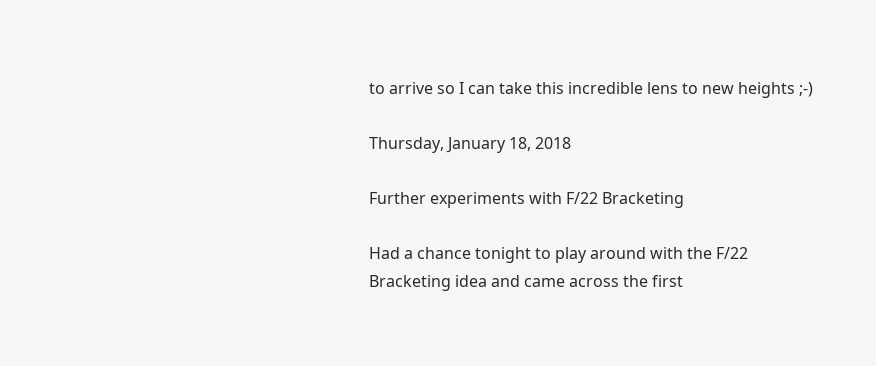to arrive so I can take this incredible lens to new heights ;-)

Thursday, January 18, 2018

Further experiments with F/22 Bracketing

Had a chance tonight to play around with the F/22 Bracketing idea and came across the first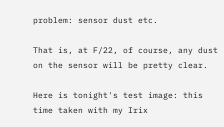problem: sensor dust etc.

That is, at F/22, of course, any dust on the sensor will be pretty clear.

Here is tonight's test image: this time taken with my Irix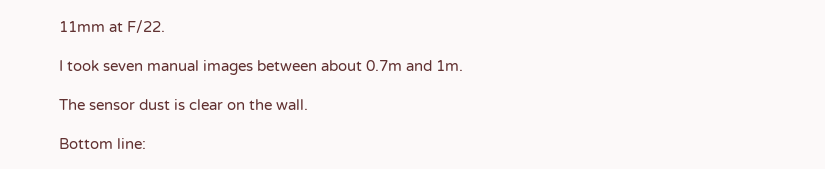11mm at F/22.

I took seven manual images between about 0.7m and 1m.

The sensor dust is clear on the wall.

Bottom line: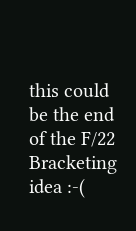this could be the end of the F/22 Bracketing idea :-(